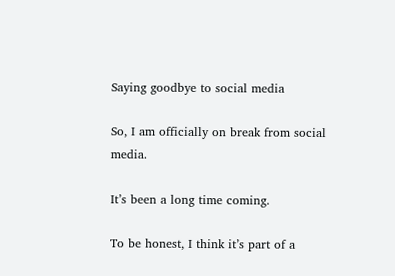Saying goodbye to social media

So, I am officially on break from social media.

It’s been a long time coming.

To be honest, I think it’s part of a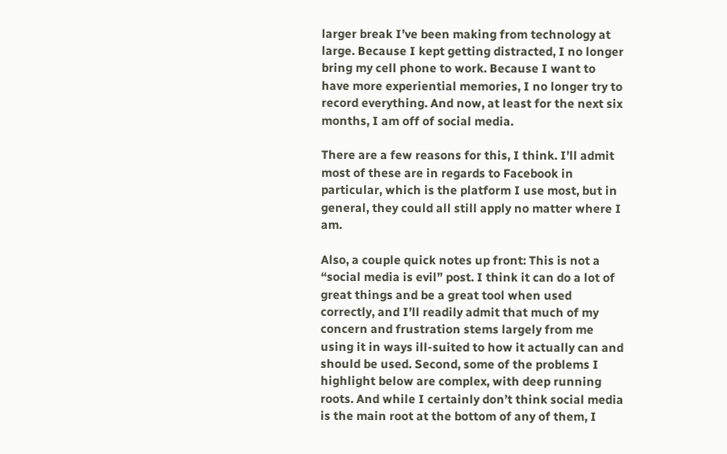larger break I’ve been making from technology at large. Because I kept getting distracted, I no longer bring my cell phone to work. Because I want to have more experiential memories, I no longer try to record everything. And now, at least for the next six months, I am off of social media.

There are a few reasons for this, I think. I’ll admit most of these are in regards to Facebook in particular, which is the platform I use most, but in general, they could all still apply no matter where I am.

Also, a couple quick notes up front: This is not a “social media is evil” post. I think it can do a lot of great things and be a great tool when used correctly, and I’ll readily admit that much of my concern and frustration stems largely from me using it in ways ill-suited to how it actually can and should be used. Second, some of the problems I highlight below are complex, with deep running roots. And while I certainly don’t think social media is the main root at the bottom of any of them, I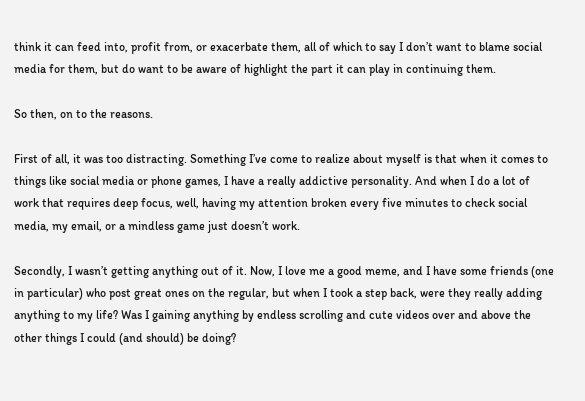think it can feed into, profit from, or exacerbate them, all of which to say I don’t want to blame social media for them, but do want to be aware of highlight the part it can play in continuing them.

So then, on to the reasons.

First of all, it was too distracting. Something I’ve come to realize about myself is that when it comes to things like social media or phone games, I have a really addictive personality. And when I do a lot of work that requires deep focus, well, having my attention broken every five minutes to check social media, my email, or a mindless game just doesn’t work.

Secondly, I wasn’t getting anything out of it. Now, I love me a good meme, and I have some friends (one in particular) who post great ones on the regular, but when I took a step back, were they really adding anything to my life? Was I gaining anything by endless scrolling and cute videos over and above the other things I could (and should) be doing?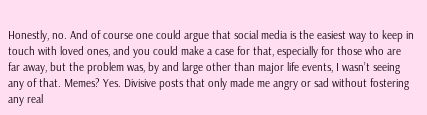Honestly, no. And of course one could argue that social media is the easiest way to keep in touch with loved ones, and you could make a case for that, especially for those who are far away, but the problem was, by and large other than major life events, I wasn’t seeing any of that. Memes? Yes. Divisive posts that only made me angry or sad without fostering any real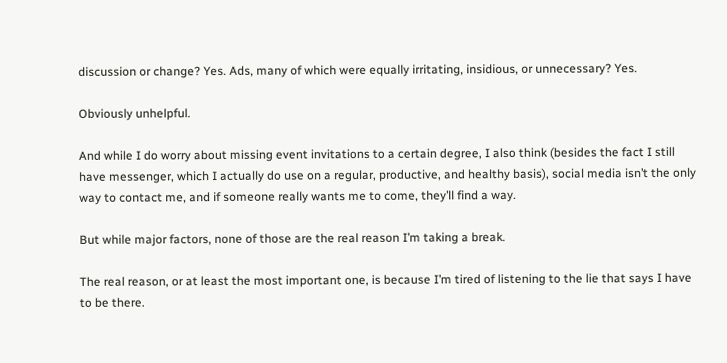discussion or change? Yes. Ads, many of which were equally irritating, insidious, or unnecessary? Yes.

Obviously unhelpful.

And while I do worry about missing event invitations to a certain degree, I also think (besides the fact I still have messenger, which I actually do use on a regular, productive, and healthy basis), social media isn’t the only way to contact me, and if someone really wants me to come, they’ll find a way.

But while major factors, none of those are the real reason I’m taking a break.

The real reason, or at least the most important one, is because I’m tired of listening to the lie that says I have to be there.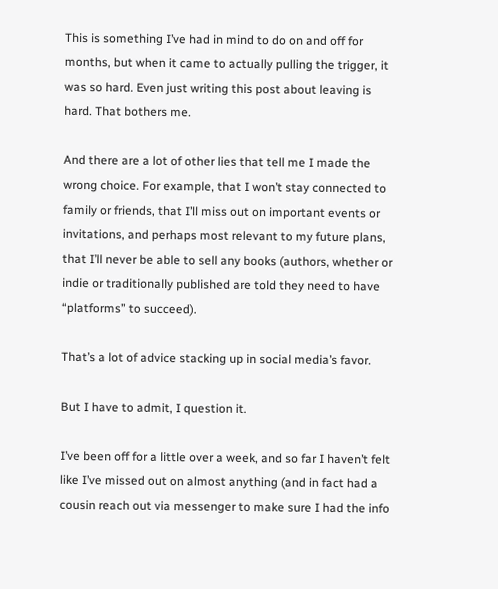This is something I’ve had in mind to do on and off for months, but when it came to actually pulling the trigger, it was so hard. Even just writing this post about leaving is hard. That bothers me.

And there are a lot of other lies that tell me I made the wrong choice. For example, that I won’t stay connected to family or friends, that I’ll miss out on important events or invitations, and perhaps most relevant to my future plans, that I’ll never be able to sell any books (authors, whether or indie or traditionally published are told they need to have “platforms” to succeed).

That’s a lot of advice stacking up in social media’s favor.

But I have to admit, I question it.

I’ve been off for a little over a week, and so far I haven’t felt like I’ve missed out on almost anything (and in fact had a cousin reach out via messenger to make sure I had the info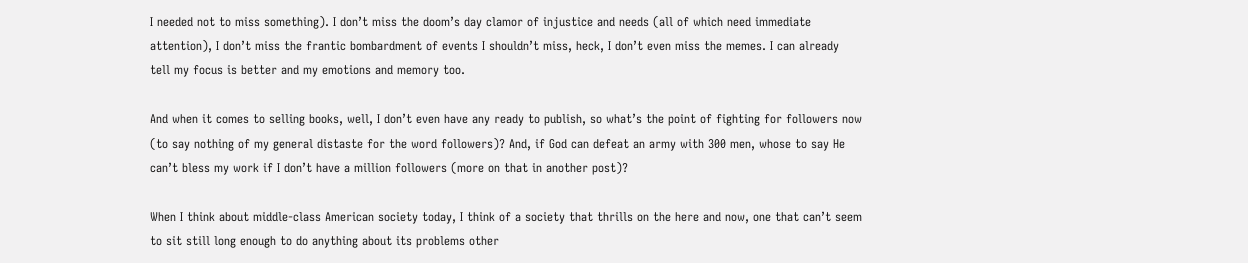I needed not to miss something). I don’t miss the doom’s day clamor of injustice and needs (all of which need immediate attention), I don’t miss the frantic bombardment of events I shouldn’t miss, heck, I don’t even miss the memes. I can already tell my focus is better and my emotions and memory too.

And when it comes to selling books, well, I don’t even have any ready to publish, so what’s the point of fighting for followers now (to say nothing of my general distaste for the word followers)? And, if God can defeat an army with 300 men, whose to say He can’t bless my work if I don’t have a million followers (more on that in another post)?

When I think about middle-class American society today, I think of a society that thrills on the here and now, one that can’t seem to sit still long enough to do anything about its problems other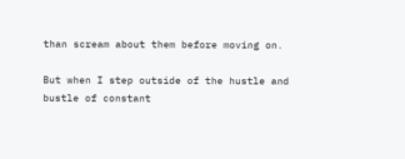than scream about them before moving on.

But when I step outside of the hustle and bustle of constant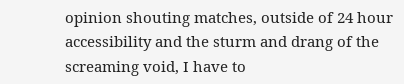opinion shouting matches, outside of 24 hour accessibility and the sturm and drang of the screaming void, I have to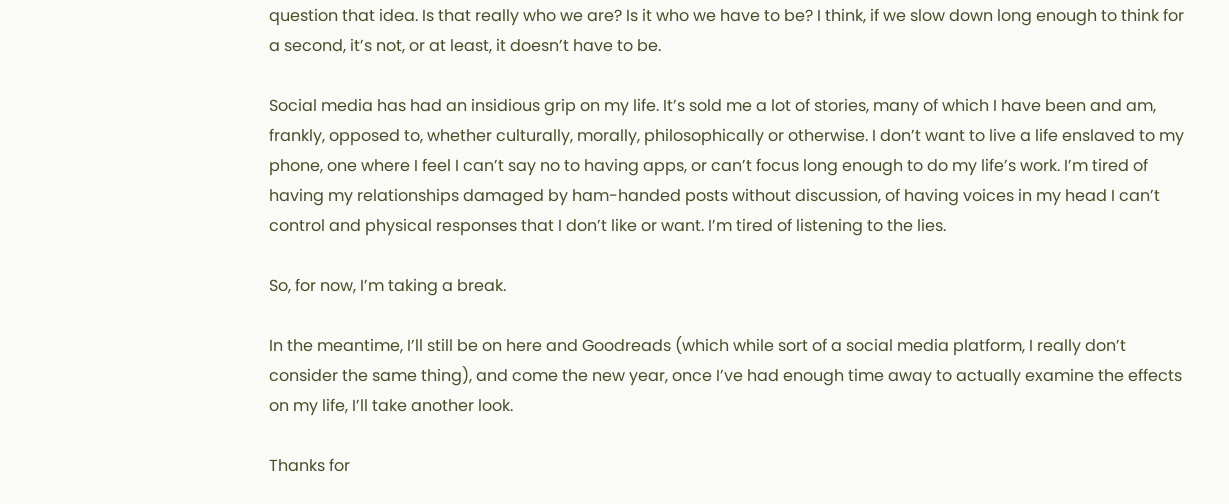question that idea. Is that really who we are? Is it who we have to be? I think, if we slow down long enough to think for a second, it’s not, or at least, it doesn’t have to be.

Social media has had an insidious grip on my life. It’s sold me a lot of stories, many of which I have been and am, frankly, opposed to, whether culturally, morally, philosophically or otherwise. I don’t want to live a life enslaved to my phone, one where I feel I can’t say no to having apps, or can’t focus long enough to do my life’s work. I’m tired of having my relationships damaged by ham-handed posts without discussion, of having voices in my head I can’t control and physical responses that I don’t like or want. I’m tired of listening to the lies.

So, for now, I’m taking a break.

In the meantime, I’ll still be on here and Goodreads (which while sort of a social media platform, I really don’t consider the same thing), and come the new year, once I’ve had enough time away to actually examine the effects on my life, I’ll take another look.

Thanks for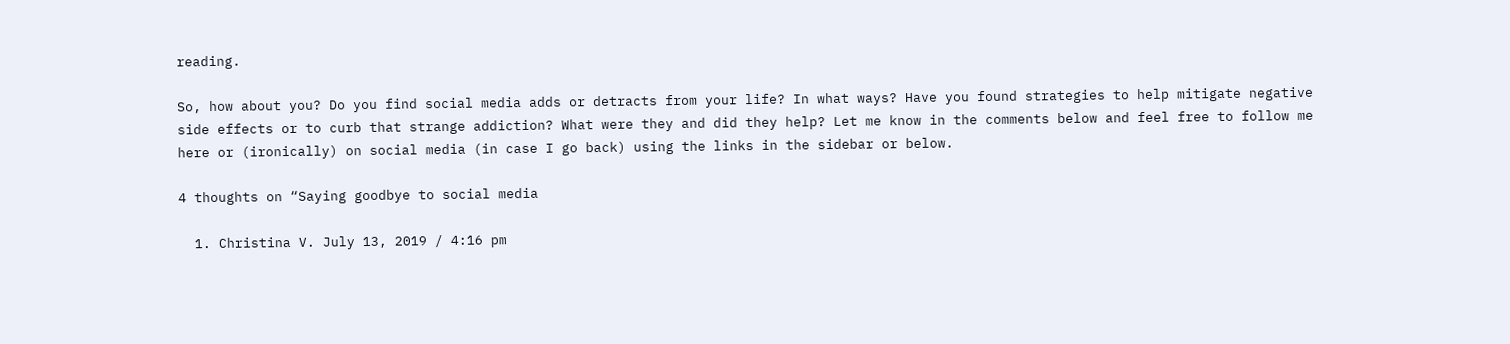reading.

So, how about you? Do you find social media adds or detracts from your life? In what ways? Have you found strategies to help mitigate negative side effects or to curb that strange addiction? What were they and did they help? Let me know in the comments below and feel free to follow me here or (ironically) on social media (in case I go back) using the links in the sidebar or below.

4 thoughts on “Saying goodbye to social media

  1. Christina V. July 13, 2019 / 4:16 pm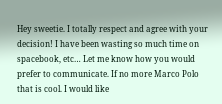Hey sweetie. I totally respect and agree with your decision! I have been wasting so much time on spacebook, etc… Let me know how you would prefer to communicate. If no more Marco Polo that is cool. I would like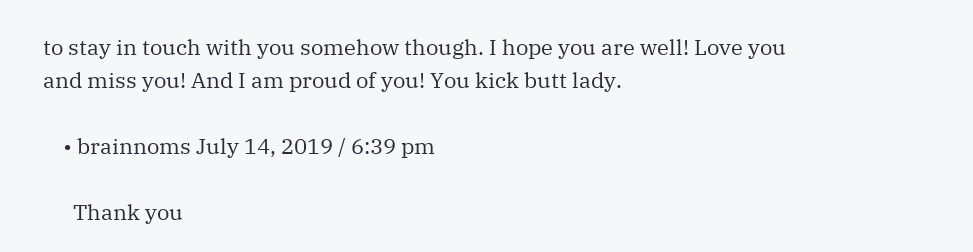to stay in touch with you somehow though. I hope you are well! Love you and miss you! And I am proud of you! You kick butt lady.

    • brainnoms July 14, 2019 / 6:39 pm

      Thank you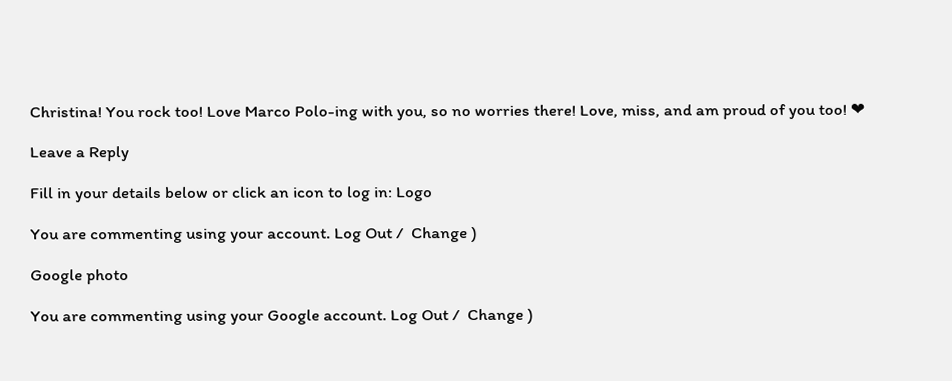Christina! You rock too! Love Marco Polo-ing with you, so no worries there! Love, miss, and am proud of you too! ❤

Leave a Reply

Fill in your details below or click an icon to log in: Logo

You are commenting using your account. Log Out /  Change )

Google photo

You are commenting using your Google account. Log Out /  Change )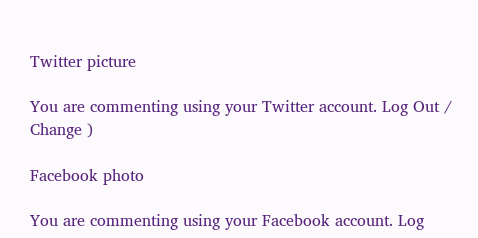Twitter picture

You are commenting using your Twitter account. Log Out /  Change )

Facebook photo

You are commenting using your Facebook account. Log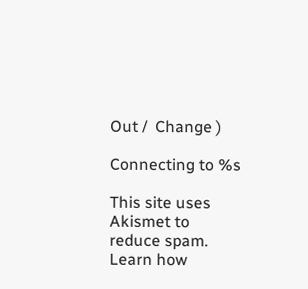Out /  Change )

Connecting to %s

This site uses Akismet to reduce spam. Learn how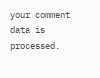your comment data is processed.